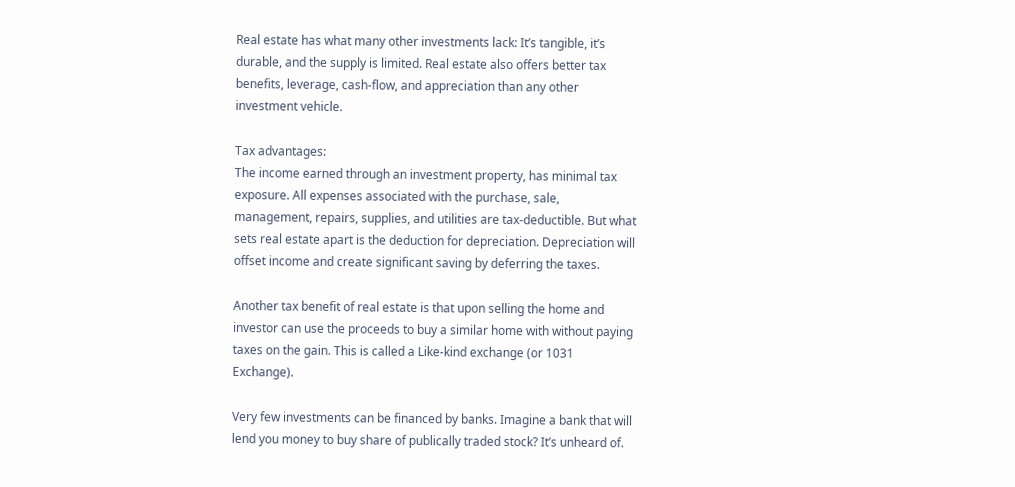Real estate has what many other investments lack: It’s tangible, it’s durable, and the supply is limited. Real estate also offers better tax benefits, leverage, cash-flow, and appreciation than any other investment vehicle.

Tax advantages:
The income earned through an investment property, has minimal tax exposure. All expenses associated with the purchase, sale, management, repairs, supplies, and utilities are tax-deductible. But what sets real estate apart is the deduction for depreciation. Depreciation will offset income and create significant saving by deferring the taxes.

Another tax benefit of real estate is that upon selling the home and investor can use the proceeds to buy a similar home with without paying taxes on the gain. This is called a Like-kind exchange (or 1031 Exchange).

Very few investments can be financed by banks. Imagine a bank that will lend you money to buy share of publically traded stock? It’s unheard of.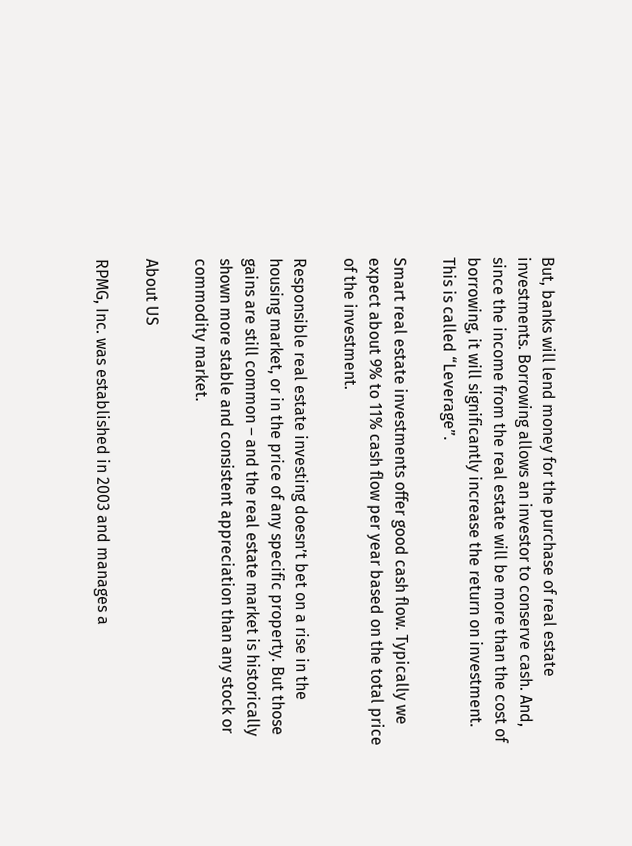But, banks will lend money for the purchase of real estate investments. Borrowing allows an investor to conserve cash. And, since the income from the real estate will be more than the cost of borrowing, it will significantly increase the return on investment. This is called “Leverage”.

Smart real estate investments offer good cash flow. Typically we expect about 9% to 11% cash flow per year based on the total price of the investment.

Responsible real estate investing doesn’t bet on a rise in the housing market, or in the price of any specific property. But those gains are still common – and the real estate market is historically shown more stable and consistent appreciation than any stock or commodity market.

About US

RPMG, Inc. was established in 2003 and manages a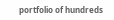portfolio of hundreds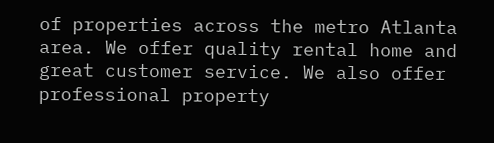of properties across the metro Atlanta area. We offer quality rental home and great customer service. We also offer professional property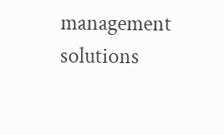management solutions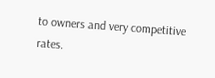to owners and very competitive rates.